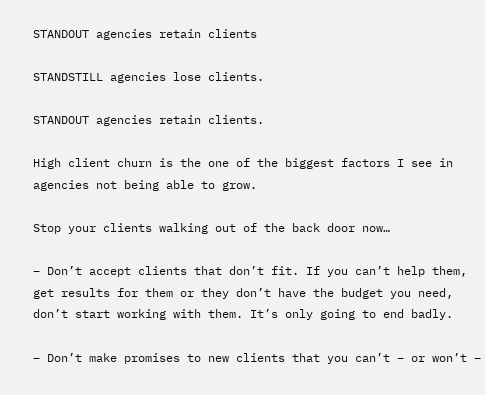STANDOUT agencies retain clients

STANDSTILL agencies lose clients.

STANDOUT agencies retain clients.

High client churn is the one of the biggest factors I see in agencies not being able to grow.

Stop your clients walking out of the back door now…

– Don’t accept clients that don’t fit. If you can’t help them, get results for them or they don’t have the budget you need, don’t start working with them. It’s only going to end badly.

– Don’t make promises to new clients that you can’t – or won’t –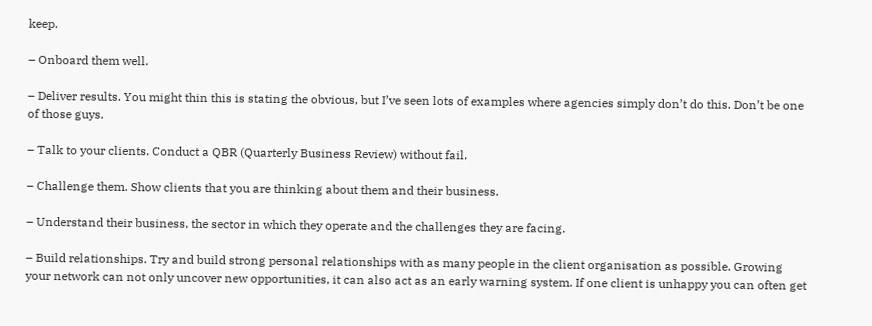keep.

– Onboard them well.

– Deliver results. You might thin this is stating the obvious, but I’ve seen lots of examples where agencies simply don’t do this. Don’t be one of those guys.

– Talk to your clients. Conduct a QBR (Quarterly Business Review) without fail.

– Challenge them. Show clients that you are thinking about them and their business.

– Understand their business, the sector in which they operate and the challenges they are facing.

– Build relationships. Try and build strong personal relationships with as many people in the client organisation as possible. Growing your network can not only uncover new opportunities, it can also act as an early warning system. If one client is unhappy you can often get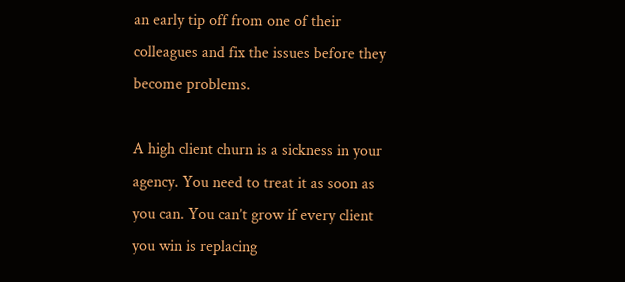an early tip off from one of their colleagues and fix the issues before they become problems.

A high client churn is a sickness in your agency. You need to treat it as soon as you can. You can’t grow if every client you win is replacing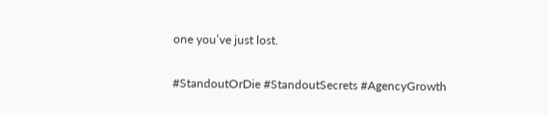one you’ve just lost.

#StandoutOrDie #StandoutSecrets #AgencyGrowth